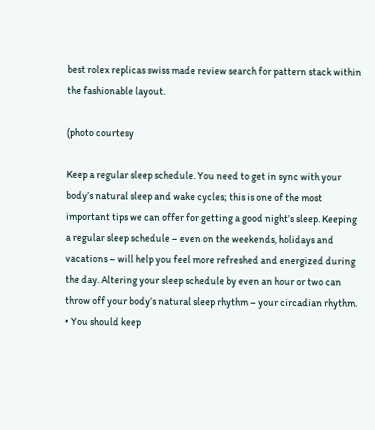best rolex replicas swiss made review search for pattern stack within the fashionable layout.

(photo courtesy

Keep a regular sleep schedule. You need to get in sync with your body’s natural sleep and wake cycles; this is one of the most important tips we can offer for getting a good night’s sleep. Keeping a regular sleep schedule – even on the weekends, holidays and vacations – will help you feel more refreshed and energized during the day. Altering your sleep schedule by even an hour or two can throw off your body’s natural sleep rhythm – your circadian rhythm.
• You should keep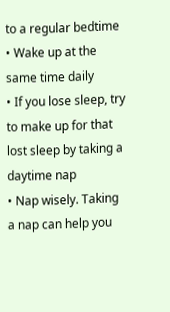to a regular bedtime
• Wake up at the same time daily
• If you lose sleep, try to make up for that lost sleep by taking a daytime nap
• Nap wisely. Taking a nap can help you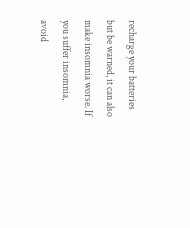recharge your batteries but be warned, it can also make insomnia worse. If you suffer insomnia, avoid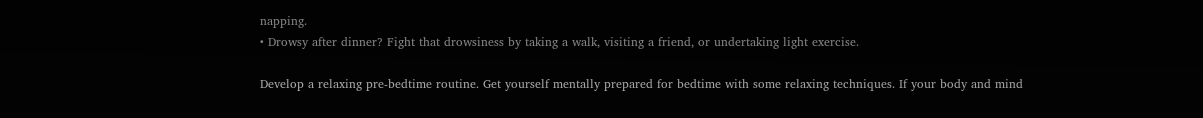napping.
• Drowsy after dinner? Fight that drowsiness by taking a walk, visiting a friend, or undertaking light exercise.

Develop a relaxing pre-bedtime routine. Get yourself mentally prepared for bedtime with some relaxing techniques. If your body and mind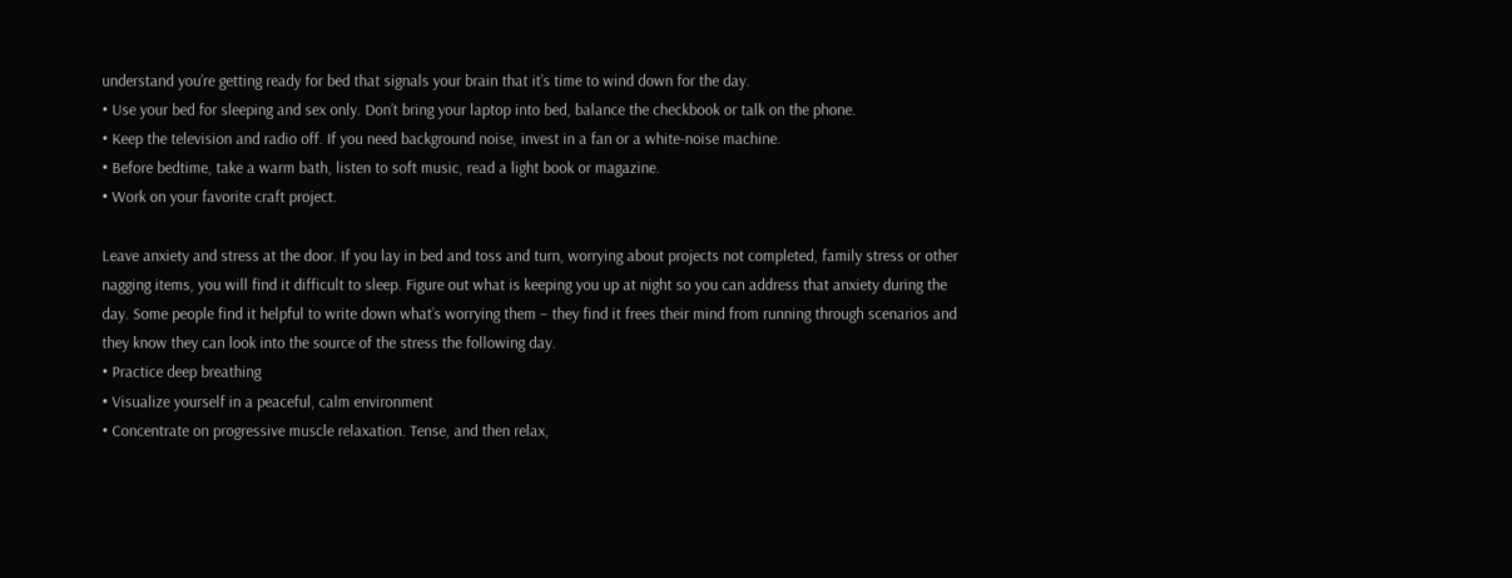understand you’re getting ready for bed that signals your brain that it’s time to wind down for the day.
• Use your bed for sleeping and sex only. Don’t bring your laptop into bed, balance the checkbook or talk on the phone.
• Keep the television and radio off. If you need background noise, invest in a fan or a white-noise machine.
• Before bedtime, take a warm bath, listen to soft music, read a light book or magazine.
• Work on your favorite craft project.

Leave anxiety and stress at the door. If you lay in bed and toss and turn, worrying about projects not completed, family stress or other nagging items, you will find it difficult to sleep. Figure out what is keeping you up at night so you can address that anxiety during the day. Some people find it helpful to write down what’s worrying them – they find it frees their mind from running through scenarios and they know they can look into the source of the stress the following day.
• Practice deep breathing
• Visualize yourself in a peaceful, calm environment
• Concentrate on progressive muscle relaxation. Tense, and then relax,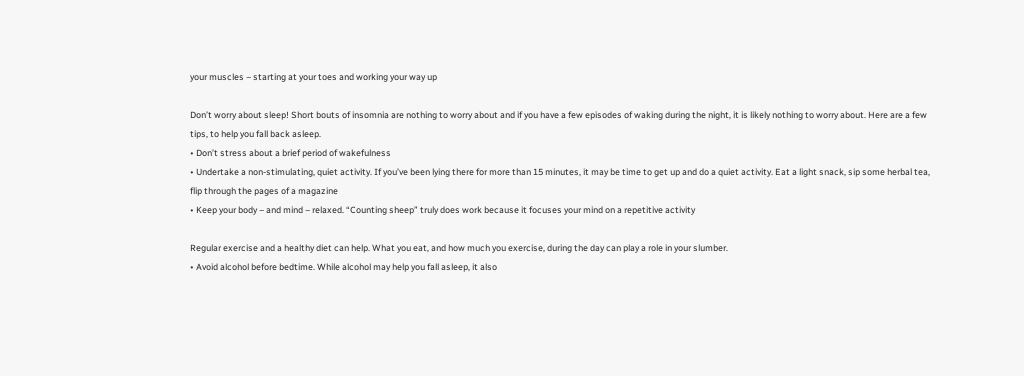your muscles – starting at your toes and working your way up

Don’t worry about sleep! Short bouts of insomnia are nothing to worry about and if you have a few episodes of waking during the night, it is likely nothing to worry about. Here are a few tips, to help you fall back asleep.
• Don’t stress about a brief period of wakefulness
• Undertake a non-stimulating, quiet activity. If you’ve been lying there for more than 15 minutes, it may be time to get up and do a quiet activity. Eat a light snack, sip some herbal tea, flip through the pages of a magazine
• Keep your body – and mind – relaxed. “Counting sheep” truly does work because it focuses your mind on a repetitive activity

Regular exercise and a healthy diet can help. What you eat, and how much you exercise, during the day can play a role in your slumber.
• Avoid alcohol before bedtime. While alcohol may help you fall asleep, it also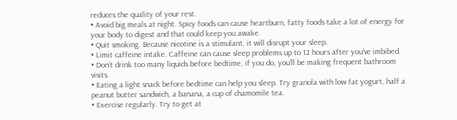reduces the quality of your rest.
• Avoid big meals at night. Spicy foods can cause heartburn, fatty foods take a lot of energy for your body to digest and that could keep you awake.
• Quit smoking. Because nicotine is a stimulant, it will disrupt your sleep.
• Limit caffeine intake. Caffeine can cause sleep problems up to 12 hours after you’ve imbibed.
• Don’t drink too many liquids before bedtime, if you do, you’ll be making frequent bathroom visits.
• Eating a light snack before bedtime can help you sleep. Try granola with low fat yogurt, half a peanut butter sandwich, a banana, a cup of chamomile tea.
• Exercise regularly. Try to get at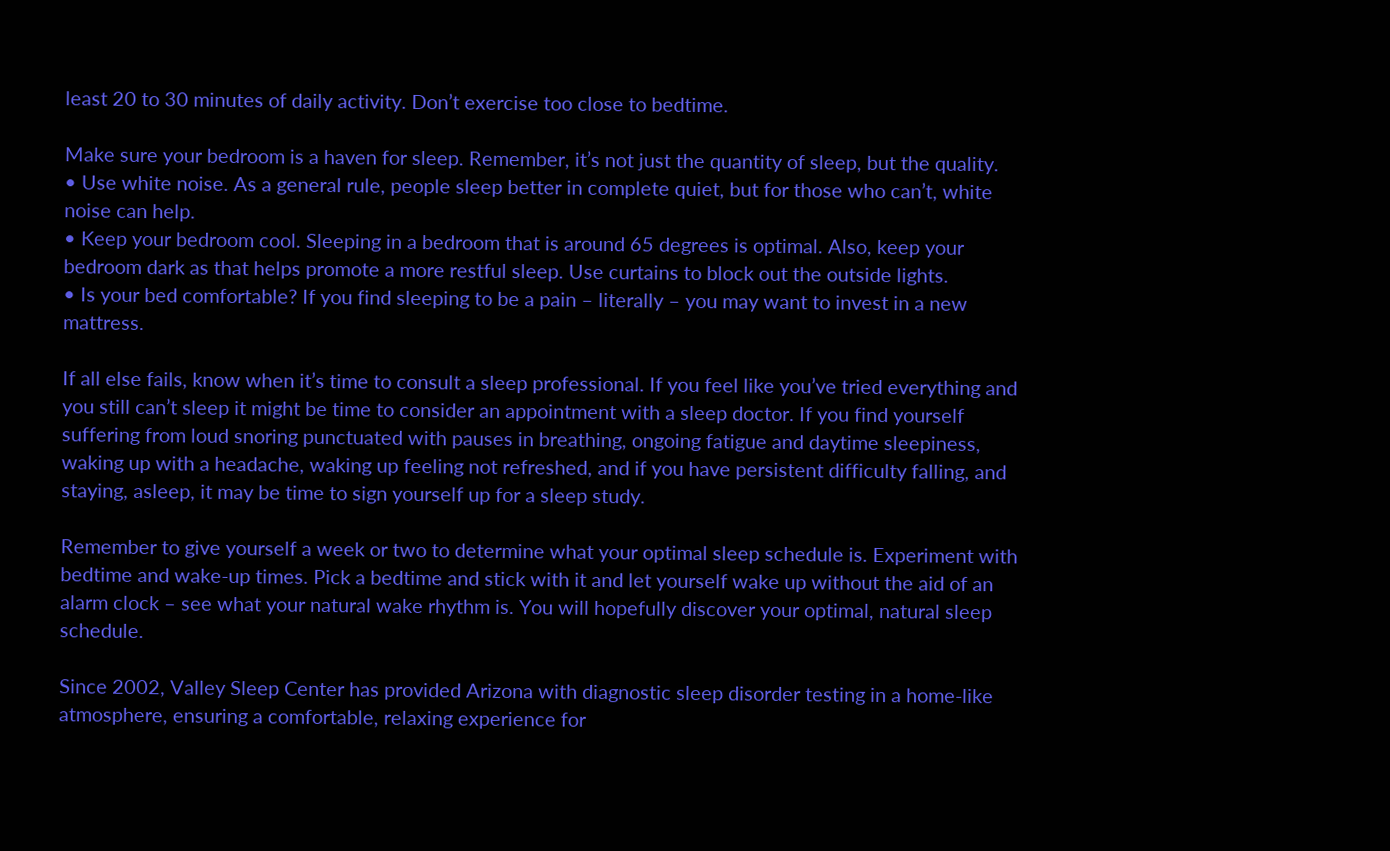least 20 to 30 minutes of daily activity. Don’t exercise too close to bedtime.

Make sure your bedroom is a haven for sleep. Remember, it’s not just the quantity of sleep, but the quality.
• Use white noise. As a general rule, people sleep better in complete quiet, but for those who can’t, white noise can help.
• Keep your bedroom cool. Sleeping in a bedroom that is around 65 degrees is optimal. Also, keep your bedroom dark as that helps promote a more restful sleep. Use curtains to block out the outside lights.
• Is your bed comfortable? If you find sleeping to be a pain – literally – you may want to invest in a new mattress.

If all else fails, know when it’s time to consult a sleep professional. If you feel like you’ve tried everything and you still can’t sleep it might be time to consider an appointment with a sleep doctor. If you find yourself suffering from loud snoring punctuated with pauses in breathing, ongoing fatigue and daytime sleepiness, waking up with a headache, waking up feeling not refreshed, and if you have persistent difficulty falling, and staying, asleep, it may be time to sign yourself up for a sleep study.

Remember to give yourself a week or two to determine what your optimal sleep schedule is. Experiment with bedtime and wake-up times. Pick a bedtime and stick with it and let yourself wake up without the aid of an alarm clock – see what your natural wake rhythm is. You will hopefully discover your optimal, natural sleep schedule.

Since 2002, Valley Sleep Center has provided Arizona with diagnostic sleep disorder testing in a home-like atmosphere, ensuring a comfortable, relaxing experience for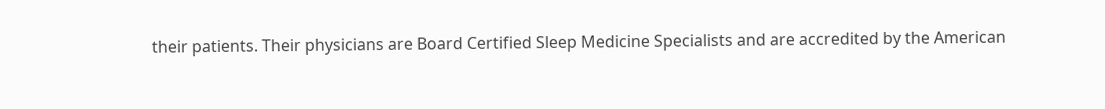their patients. Their physicians are Board Certified Sleep Medicine Specialists and are accredited by the American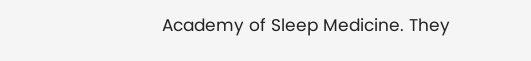Academy of Sleep Medicine. They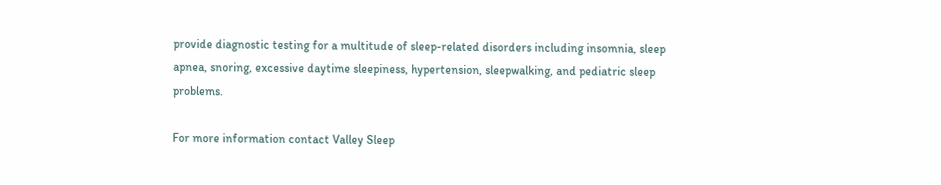provide diagnostic testing for a multitude of sleep-related disorders including insomnia, sleep apnea, snoring, excessive daytime sleepiness, hypertension, sleepwalking, and pediatric sleep problems.

For more information contact Valley Sleep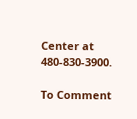Center at 480-830-3900.

To Comment